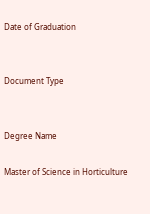Date of Graduation


Document Type


Degree Name

Master of Science in Horticulture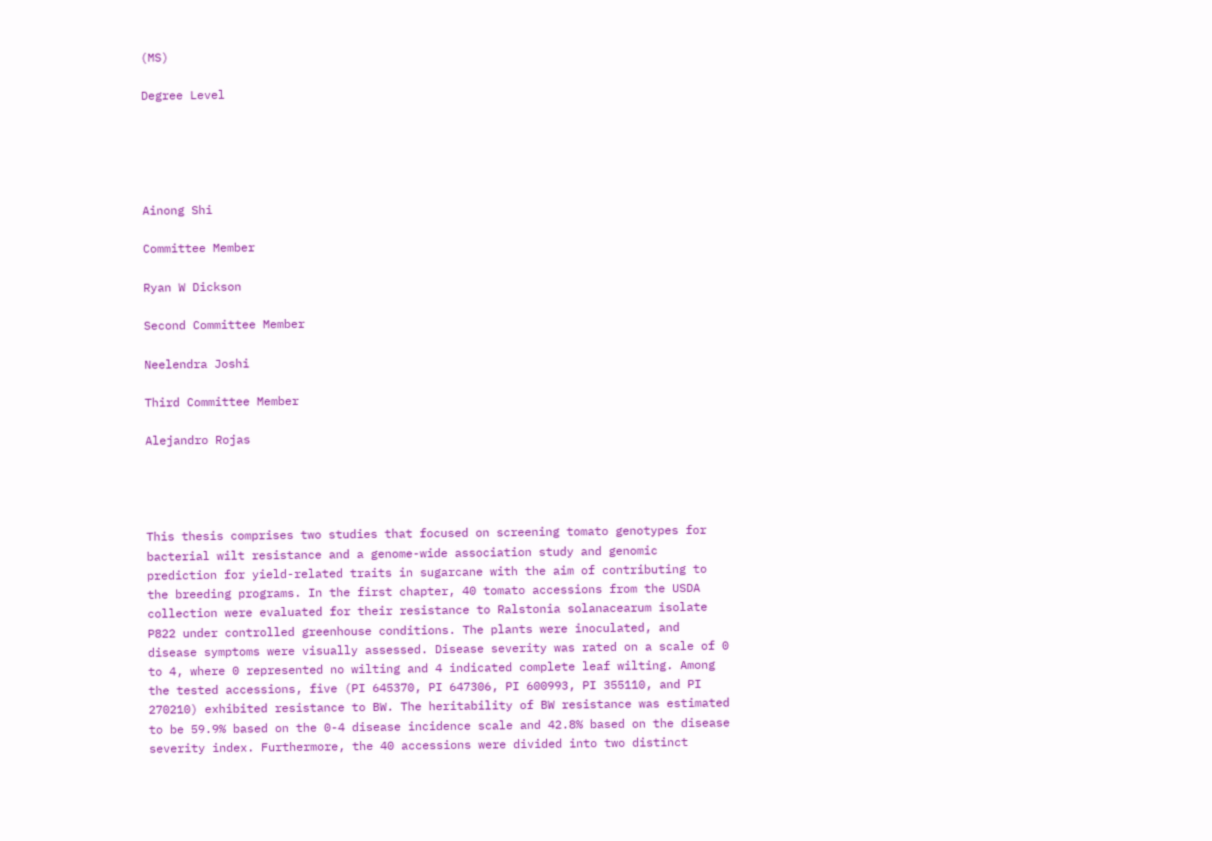(MS)

Degree Level





Ainong Shi

Committee Member

Ryan W Dickson

Second Committee Member

Neelendra Joshi

Third Committee Member

Alejandro Rojas




This thesis comprises two studies that focused on screening tomato genotypes for bacterial wilt resistance and a genome-wide association study and genomic prediction for yield-related traits in sugarcane with the aim of contributing to the breeding programs. In the first chapter, 40 tomato accessions from the USDA collection were evaluated for their resistance to Ralstonia solanacearum isolate P822 under controlled greenhouse conditions. The plants were inoculated, and disease symptoms were visually assessed. Disease severity was rated on a scale of 0 to 4, where 0 represented no wilting and 4 indicated complete leaf wilting. Among the tested accessions, five (PI 645370, PI 647306, PI 600993, PI 355110, and PI 270210) exhibited resistance to BW. The heritability of BW resistance was estimated to be 59.9% based on the 0-4 disease incidence scale and 42.8% based on the disease severity index. Furthermore, the 40 accessions were divided into two distinct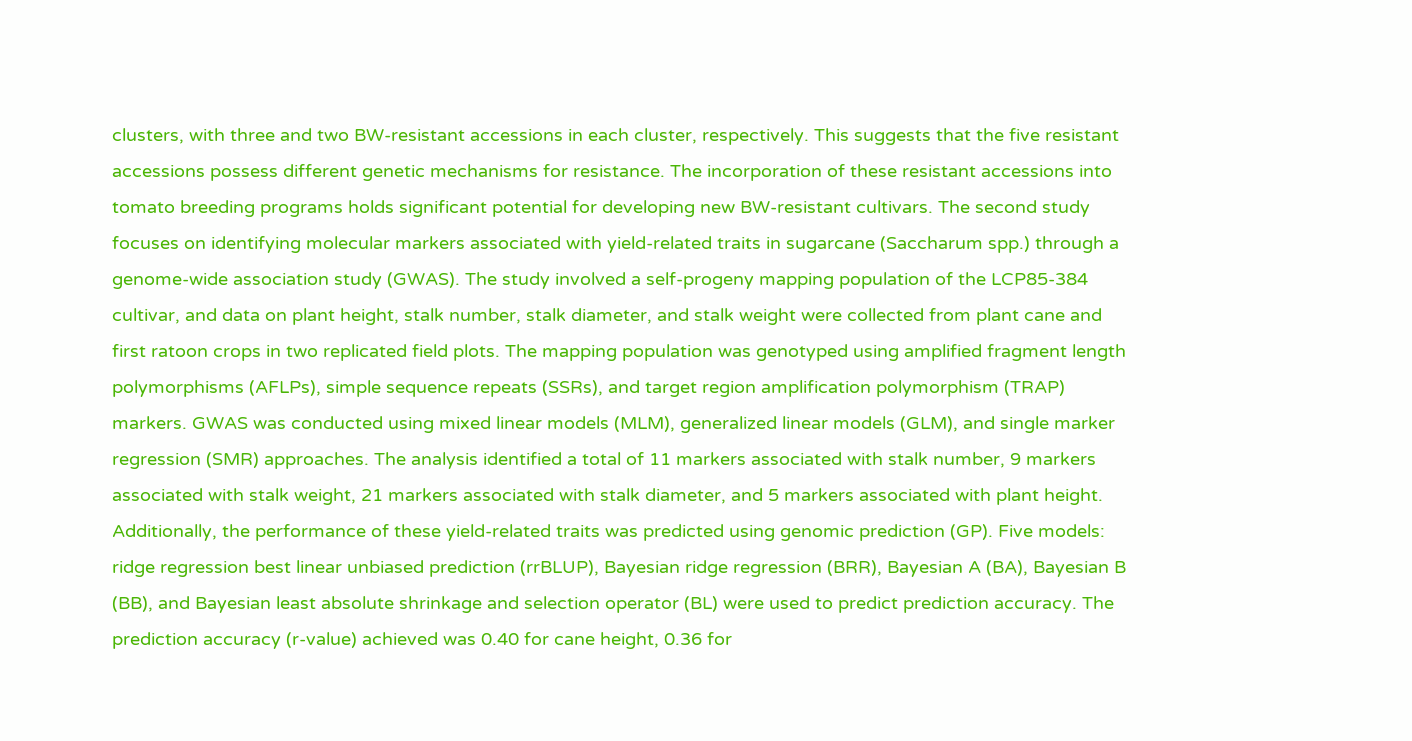clusters, with three and two BW-resistant accessions in each cluster, respectively. This suggests that the five resistant accessions possess different genetic mechanisms for resistance. The incorporation of these resistant accessions into tomato breeding programs holds significant potential for developing new BW-resistant cultivars. The second study focuses on identifying molecular markers associated with yield-related traits in sugarcane (Saccharum spp.) through a genome-wide association study (GWAS). The study involved a self-progeny mapping population of the LCP85-384 cultivar, and data on plant height, stalk number, stalk diameter, and stalk weight were collected from plant cane and first ratoon crops in two replicated field plots. The mapping population was genotyped using amplified fragment length polymorphisms (AFLPs), simple sequence repeats (SSRs), and target region amplification polymorphism (TRAP) markers. GWAS was conducted using mixed linear models (MLM), generalized linear models (GLM), and single marker regression (SMR) approaches. The analysis identified a total of 11 markers associated with stalk number, 9 markers associated with stalk weight, 21 markers associated with stalk diameter, and 5 markers associated with plant height. Additionally, the performance of these yield-related traits was predicted using genomic prediction (GP). Five models: ridge regression best linear unbiased prediction (rrBLUP), Bayesian ridge regression (BRR), Bayesian A (BA), Bayesian B (BB), and Bayesian least absolute shrinkage and selection operator (BL) were used to predict prediction accuracy. The prediction accuracy (r-value) achieved was 0.40 for cane height, 0.36 for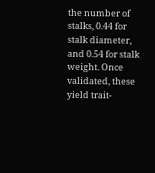the number of stalks, 0.44 for stalk diameter, and 0.54 for stalk weight. Once validated, these yield trait-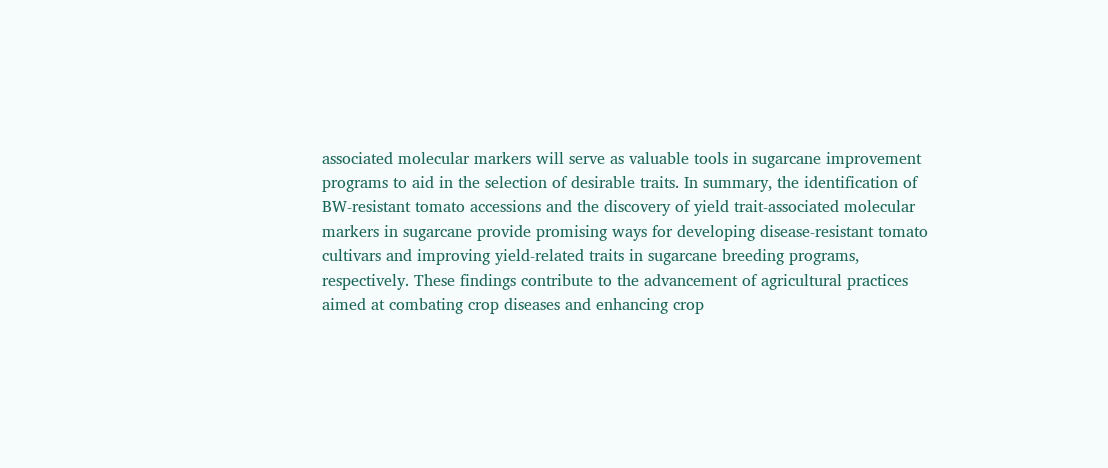associated molecular markers will serve as valuable tools in sugarcane improvement programs to aid in the selection of desirable traits. In summary, the identification of BW-resistant tomato accessions and the discovery of yield trait-associated molecular markers in sugarcane provide promising ways for developing disease-resistant tomato cultivars and improving yield-related traits in sugarcane breeding programs, respectively. These findings contribute to the advancement of agricultural practices aimed at combating crop diseases and enhancing crop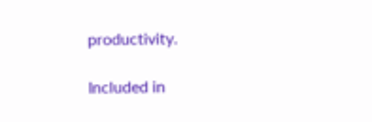productivity.

Included in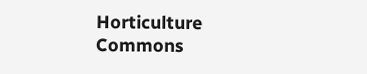Horticulture Commons